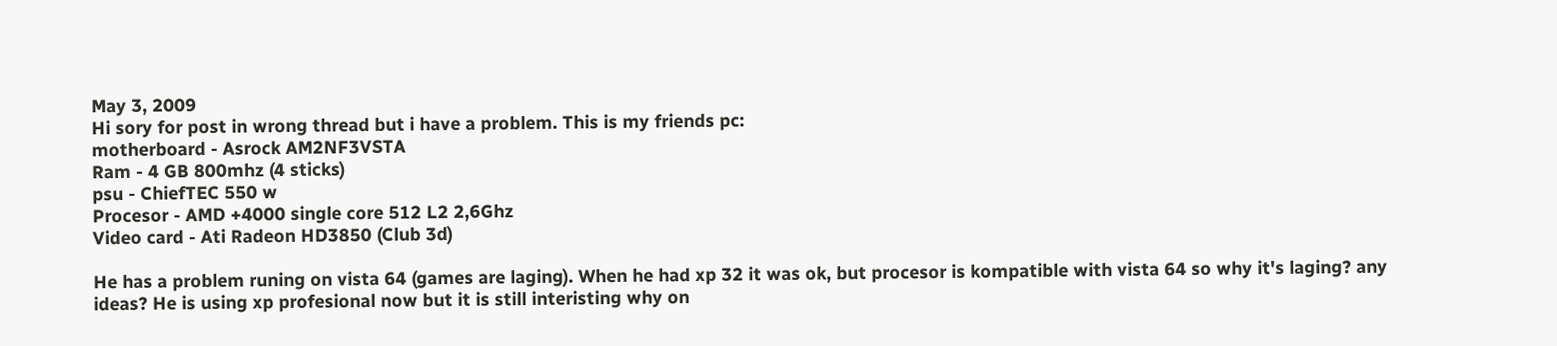May 3, 2009
Hi sory for post in wrong thread but i have a problem. This is my friends pc:
motherboard - Asrock AM2NF3VSTA
Ram - 4 GB 800mhz (4 sticks)
psu - ChiefTEC 550 w
Procesor - AMD +4000 single core 512 L2 2,6Ghz
Video card - Ati Radeon HD3850 (Club 3d)

He has a problem runing on vista 64 (games are laging). When he had xp 32 it was ok, but procesor is kompatible with vista 64 so why it's laging? any ideas? He is using xp profesional now but it is still interisting why on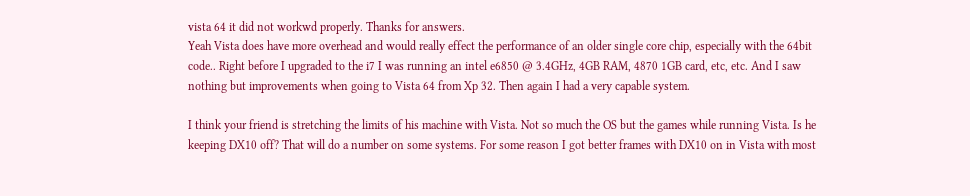vista 64 it did not workwd properly. Thanks for answers.
Yeah Vista does have more overhead and would really effect the performance of an older single core chip, especially with the 64bit code.. Right before I upgraded to the i7 I was running an intel e6850 @ 3.4GHz, 4GB RAM, 4870 1GB card, etc, etc. And I saw nothing but improvements when going to Vista 64 from Xp 32. Then again I had a very capable system.

I think your friend is stretching the limits of his machine with Vista. Not so much the OS but the games while running Vista. Is he keeping DX10 off? That will do a number on some systems. For some reason I got better frames with DX10 on in Vista with most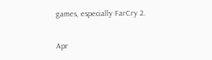games, especially FarCry 2.


Apr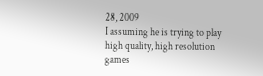28, 2009
I assuming he is trying to play high quality, high resolution games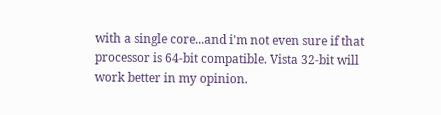with a single core...and i'm not even sure if that processor is 64-bit compatible. Vista 32-bit will work better in my opinion.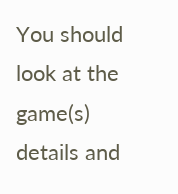You should look at the game(s) details and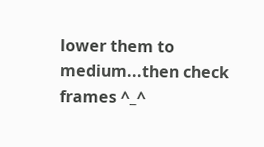lower them to medium...then check frames ^_^